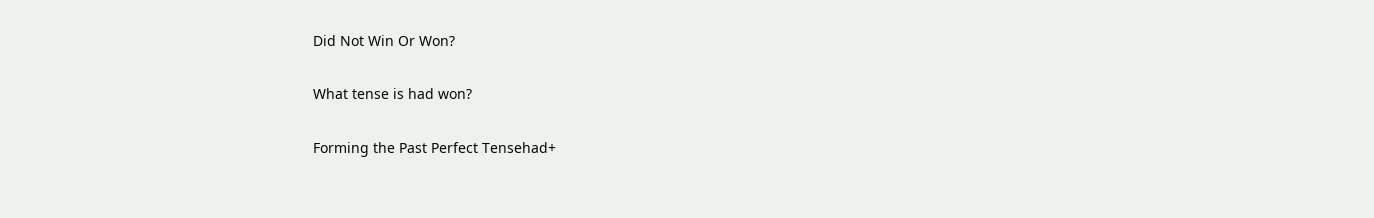Did Not Win Or Won?

What tense is had won?

Forming the Past Perfect Tensehad+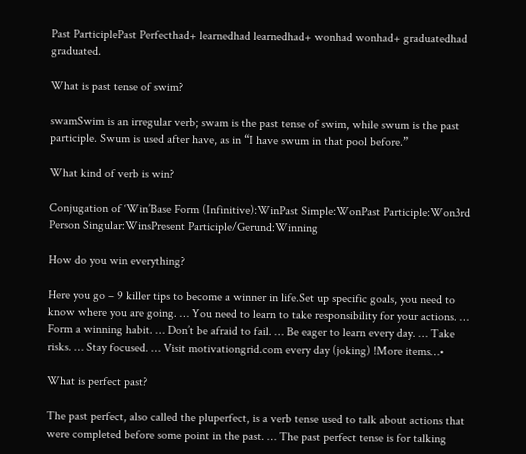Past ParticiplePast Perfecthad+ learnedhad learnedhad+ wonhad wonhad+ graduatedhad graduated.

What is past tense of swim?

swamSwim is an irregular verb; swam is the past tense of swim, while swum is the past participle. Swum is used after have, as in “I have swum in that pool before.”

What kind of verb is win?

Conjugation of ‘Win’Base Form (Infinitive):WinPast Simple:WonPast Participle:Won3rd Person Singular:WinsPresent Participle/Gerund:Winning

How do you win everything?

Here you go – 9 killer tips to become a winner in life.Set up specific goals, you need to know where you are going. … You need to learn to take responsibility for your actions. … Form a winning habit. … Don’t be afraid to fail. … Be eager to learn every day. … Take risks. … Stay focused. … Visit motivationgrid.com every day (joking) !More items…•

What is perfect past?

The past perfect, also called the pluperfect, is a verb tense used to talk about actions that were completed before some point in the past. … The past perfect tense is for talking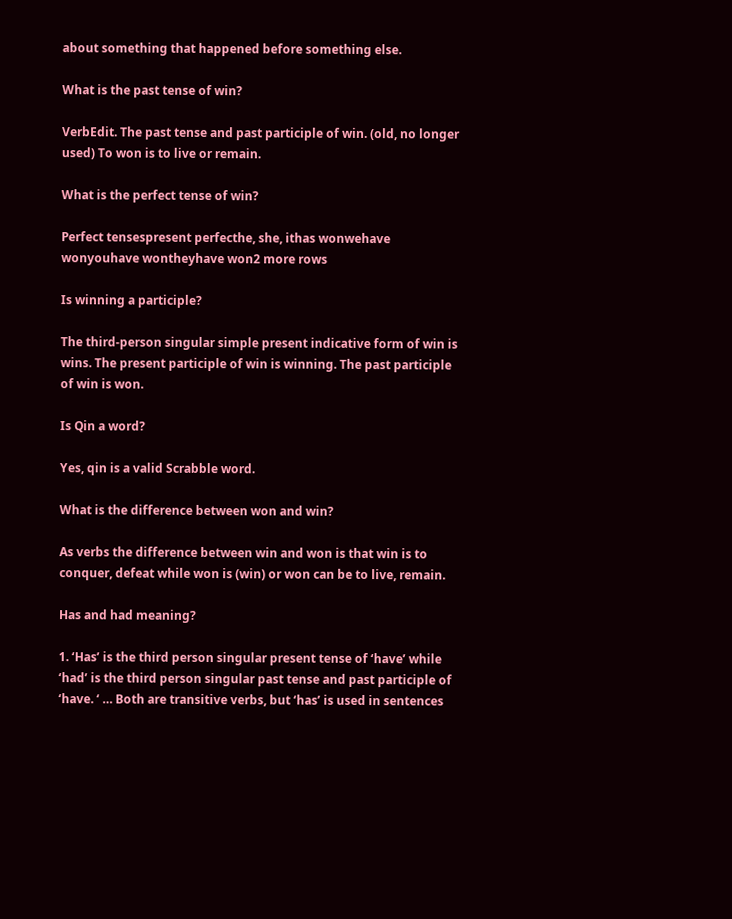about something that happened before something else.

What is the past tense of win?

VerbEdit. The past tense and past participle of win. (old, no longer used) To won is to live or remain.

What is the perfect tense of win?

Perfect tensespresent perfecthe, she, ithas wonwehave wonyouhave wontheyhave won2 more rows

Is winning a participle?

The third-person singular simple present indicative form of win is wins. The present participle of win is winning. The past participle of win is won.

Is Qin a word?

Yes, qin is a valid Scrabble word.

What is the difference between won and win?

As verbs the difference between win and won is that win is to conquer, defeat while won is (win) or won can be to live, remain.

Has and had meaning?

1. ‘Has’ is the third person singular present tense of ‘have’ while ‘had’ is the third person singular past tense and past participle of ‘have. ‘ … Both are transitive verbs, but ‘has’ is used in sentences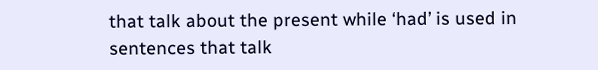that talk about the present while ‘had’ is used in sentences that talk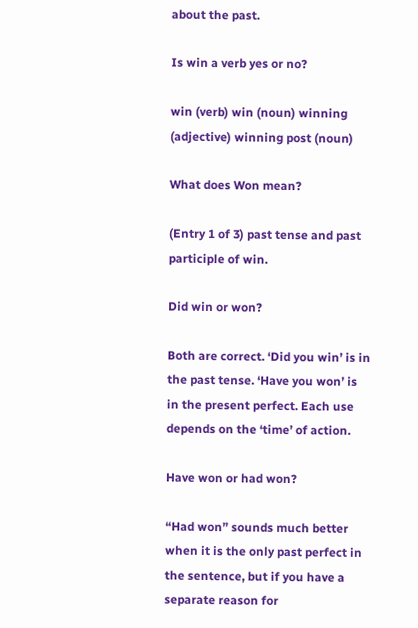about the past.

Is win a verb yes or no?

win (verb) win (noun) winning (adjective) winning post (noun)

What does Won mean?

(Entry 1 of 3) past tense and past participle of win.

Did win or won?

Both are correct. ‘Did you win’ is in the past tense. ‘Have you won’ is in the present perfect. Each use depends on the ‘time’ of action.

Have won or had won?

“Had won” sounds much better when it is the only past perfect in the sentence, but if you have a separate reason for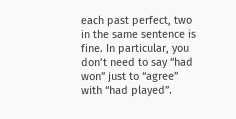each past perfect, two in the same sentence is fine. In particular, you don’t need to say “had won” just to “agree” with “had played”.